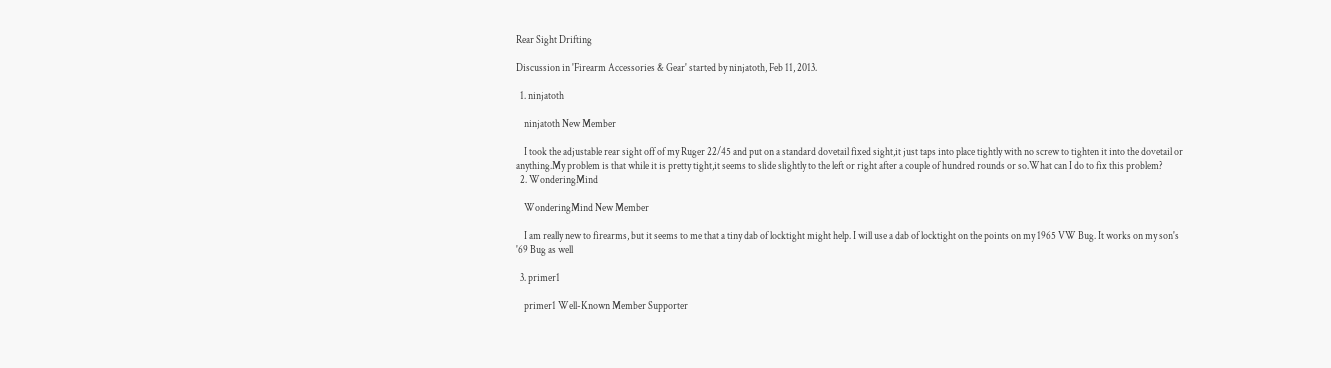Rear Sight Drifting

Discussion in 'Firearm Accessories & Gear' started by ninjatoth, Feb 11, 2013.

  1. ninjatoth

    ninjatoth New Member

    I took the adjustable rear sight off of my Ruger 22/45 and put on a standard dovetail fixed sight,it just taps into place tightly with no screw to tighten it into the dovetail or anything.My problem is that while it is pretty tight,it seems to slide slightly to the left or right after a couple of hundred rounds or so.What can I do to fix this problem?
  2. WonderingMind

    WonderingMind New Member

    I am really new to firearms, but it seems to me that a tiny dab of locktight might help. I will use a dab of locktight on the points on my 1965 VW Bug. It works on my son's '69 Bug as well

  3. primer1

    primer1 Well-Known Member Supporter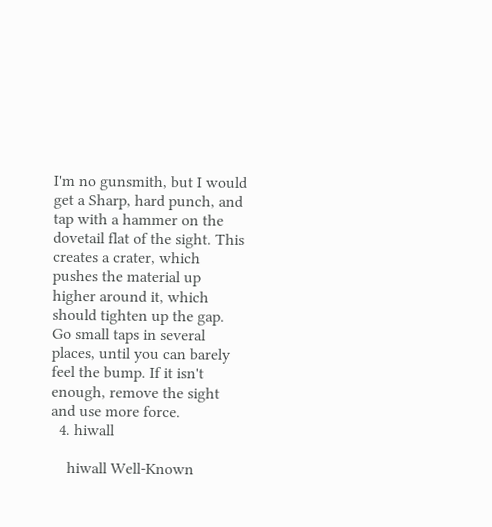I'm no gunsmith, but I would get a Sharp, hard punch, and tap with a hammer on the dovetail flat of the sight. This creates a crater, which pushes the material up higher around it, which should tighten up the gap. Go small taps in several places, until you can barely feel the bump. If it isn't enough, remove the sight and use more force.
  4. hiwall

    hiwall Well-Known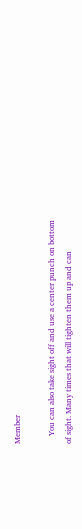Member

    You can also take sight off and use a center punch on bottom of sight. Many times that will tighten them up and can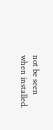not be seen when installed.